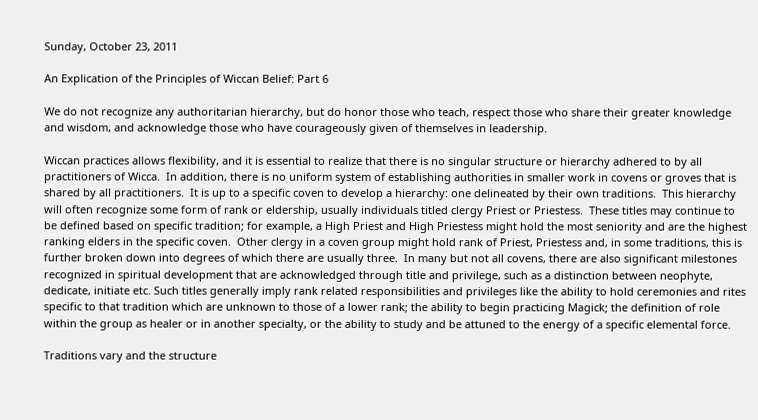Sunday, October 23, 2011

An Explication of the Principles of Wiccan Belief: Part 6

We do not recognize any authoritarian hierarchy, but do honor those who teach, respect those who share their greater knowledge and wisdom, and acknowledge those who have courageously given of themselves in leadership.

Wiccan practices allows flexibility, and it is essential to realize that there is no singular structure or hierarchy adhered to by all practitioners of Wicca.  In addition, there is no uniform system of establishing authorities in smaller work in covens or groves that is shared by all practitioners.  It is up to a specific coven to develop a hierarchy: one delineated by their own traditions.  This hierarchy will often recognize some form of rank or eldership, usually individuals titled clergy Priest or Priestess.  These titles may continue to be defined based on specific tradition; for example, a High Priest and High Priestess might hold the most seniority and are the highest ranking elders in the specific coven.  Other clergy in a coven group might hold rank of Priest, Priestess and, in some traditions, this is further broken down into degrees of which there are usually three.  In many but not all covens, there are also significant milestones recognized in spiritual development that are acknowledged through title and privilege, such as a distinction between neophyte, dedicate, initiate etc. Such titles generally imply rank related responsibilities and privileges like the ability to hold ceremonies and rites specific to that tradition which are unknown to those of a lower rank; the ability to begin practicing Magick; the definition of role within the group as healer or in another specialty, or the ability to study and be attuned to the energy of a specific elemental force.

Traditions vary and the structure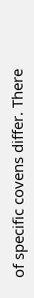of specific covens differ. There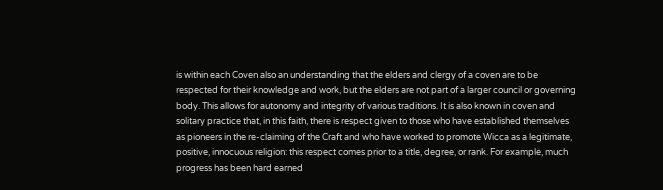is within each Coven also an understanding that the elders and clergy of a coven are to be respected for their knowledge and work, but the elders are not part of a larger council or governing body. This allows for autonomy and integrity of various traditions. It is also known in coven and solitary practice that, in this faith, there is respect given to those who have established themselves as pioneers in the re-claiming of the Craft and who have worked to promote Wicca as a legitimate, positive, innocuous religion: this respect comes prior to a title, degree, or rank. For example, much progress has been hard earned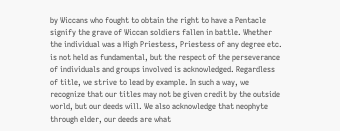by Wiccans who fought to obtain the right to have a Pentacle signify the grave of Wiccan soldiers fallen in battle. Whether the individual was a High Priestess, Priestess of any degree etc. is not held as fundamental, but the respect of the perseverance of individuals and groups involved is acknowledged. Regardless of title, we strive to lead by example. In such a way, we recognize that our titles may not be given credit by the outside world, but our deeds will. We also acknowledge that neophyte through elder, our deeds are what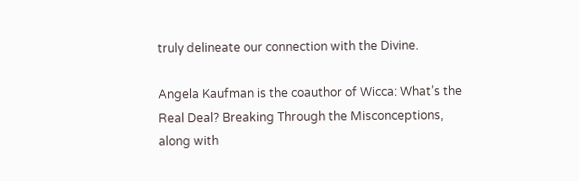truly delineate our connection with the Divine.

Angela Kaufman is the coauthor of Wicca: What’s the Real Deal? Breaking Through the Misconceptions, along with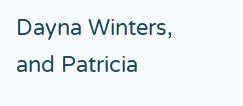Dayna Winters, and Patricia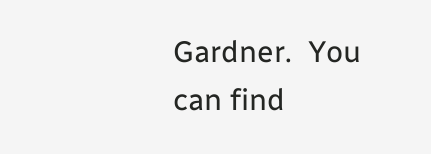Gardner.  You can find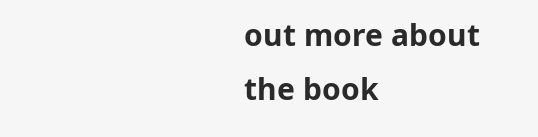out more about the book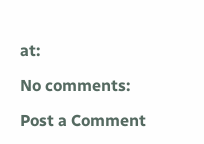at:

No comments:

Post a Comment